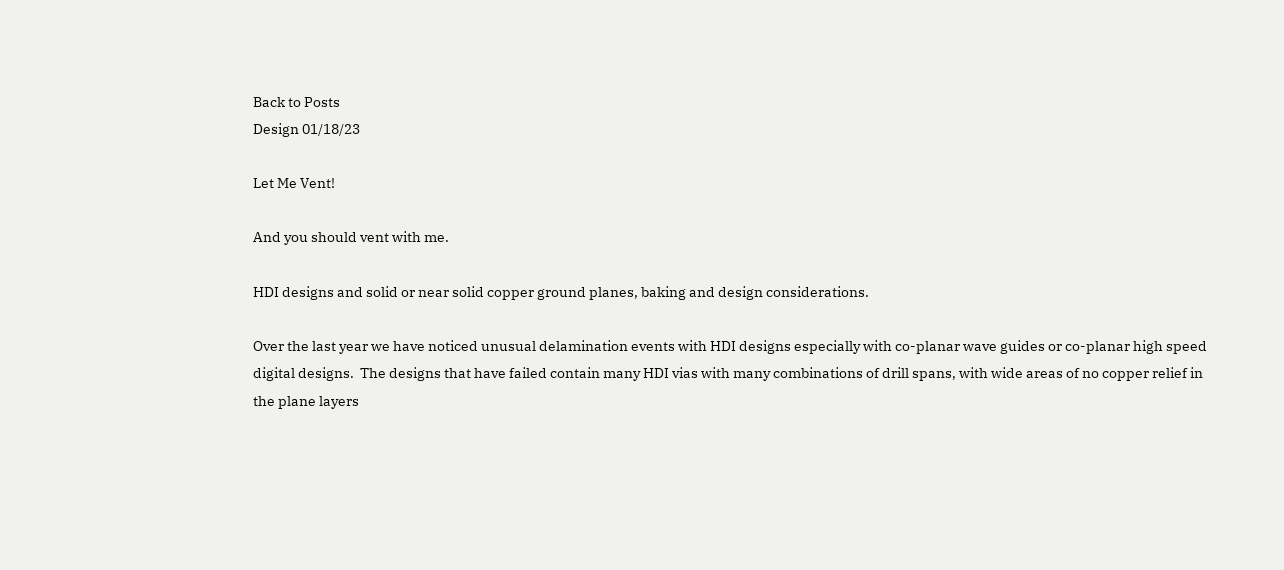Back to Posts
Design 01/18/23

Let Me Vent!

And you should vent with me.

HDI designs and solid or near solid copper ground planes, baking and design considerations.

Over the last year we have noticed unusual delamination events with HDI designs especially with co-planar wave guides or co-planar high speed digital designs.  The designs that have failed contain many HDI vias with many combinations of drill spans, with wide areas of no copper relief in the plane layers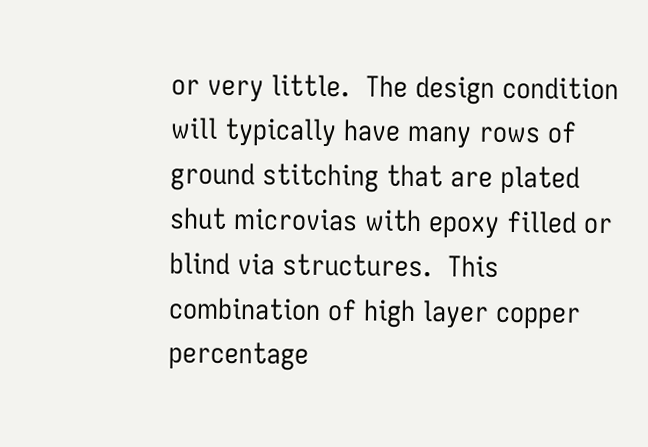or very little.  The design condition will typically have many rows of ground stitching that are plated shut microvias with epoxy filled or blind via structures.  This combination of high layer copper percentage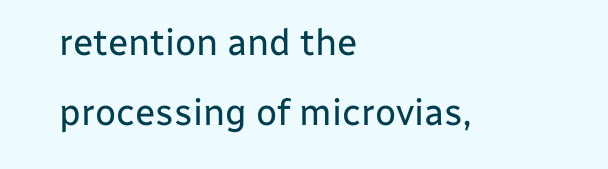retention and the processing of microvias,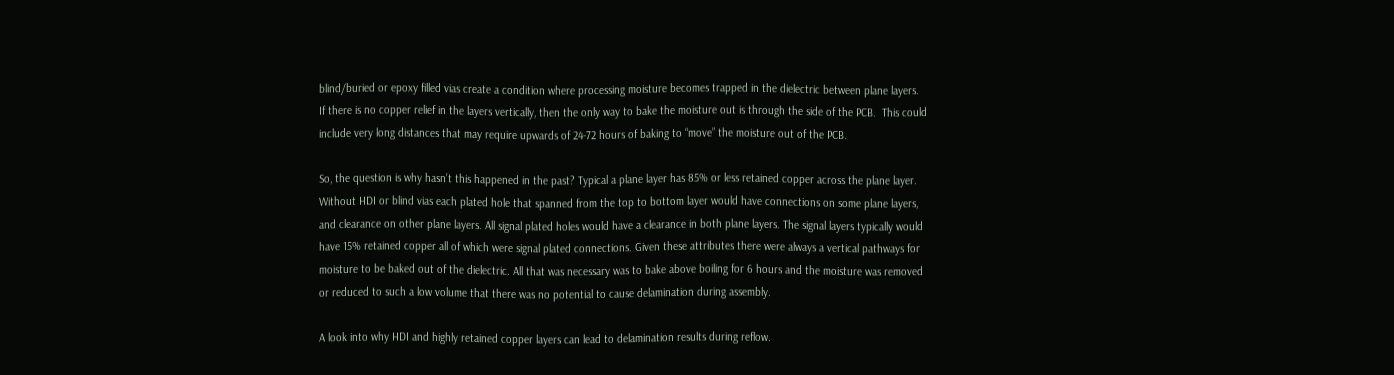blind/buried or epoxy filled vias create a condition where processing moisture becomes trapped in the dielectric between plane layers.  If there is no copper relief in the layers vertically, then the only way to bake the moisture out is through the side of the PCB.  This could include very long distances that may require upwards of 24-72 hours of baking to “move” the moisture out of the PCB.

So, the question is why hasn’t this happened in the past? Typical a plane layer has 85% or less retained copper across the plane layer. Without HDI or blind vias each plated hole that spanned from the top to bottom layer would have connections on some plane layers, and clearance on other plane layers. All signal plated holes would have a clearance in both plane layers. The signal layers typically would have 15% retained copper all of which were signal plated connections. Given these attributes there were always a vertical pathways for moisture to be baked out of the dielectric. All that was necessary was to bake above boiling for 6 hours and the moisture was removed or reduced to such a low volume that there was no potential to cause delamination during assembly.

A look into why HDI and highly retained copper layers can lead to delamination results during reflow.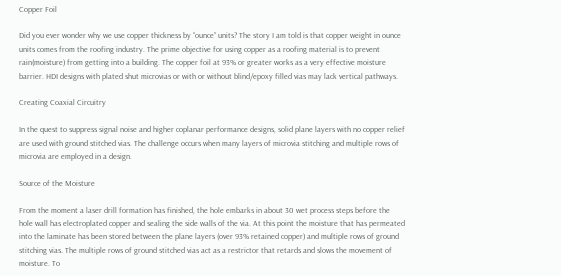Copper Foil

Did you ever wonder why we use copper thickness by “ounce” units? The story I am told is that copper weight in ounce units comes from the roofing industry. The prime objective for using copper as a roofing material is to prevent rain(moisture) from getting into a building. The copper foil at 93% or greater works as a very effective moisture barrier. HDI designs with plated shut microvias or with or without blind/epoxy filled vias may lack vertical pathways.

Creating Coaxial Circuitry

In the quest to suppress signal noise and higher coplanar performance designs, solid plane layers with no copper relief are used with ground stitched vias. The challenge occurs when many layers of microvia stitching and multiple rows of microvia are employed in a design.

Source of the Moisture

From the moment a laser drill formation has finished, the hole embarks in about 30 wet process steps before the hole wall has electroplated copper and sealing the side walls of the via. At this point the moisture that has permeated into the laminate has been stored between the plane layers (over 93% retained copper) and multiple rows of ground stitching vias. The multiple rows of ground stitched vias act as a restrictor that retards and slows the movement of moisture. To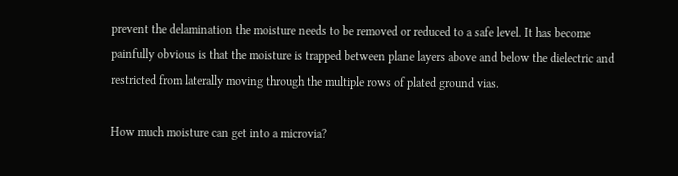prevent the delamination the moisture needs to be removed or reduced to a safe level. It has become painfully obvious is that the moisture is trapped between plane layers above and below the dielectric and restricted from laterally moving through the multiple rows of plated ground vias.

How much moisture can get into a microvia?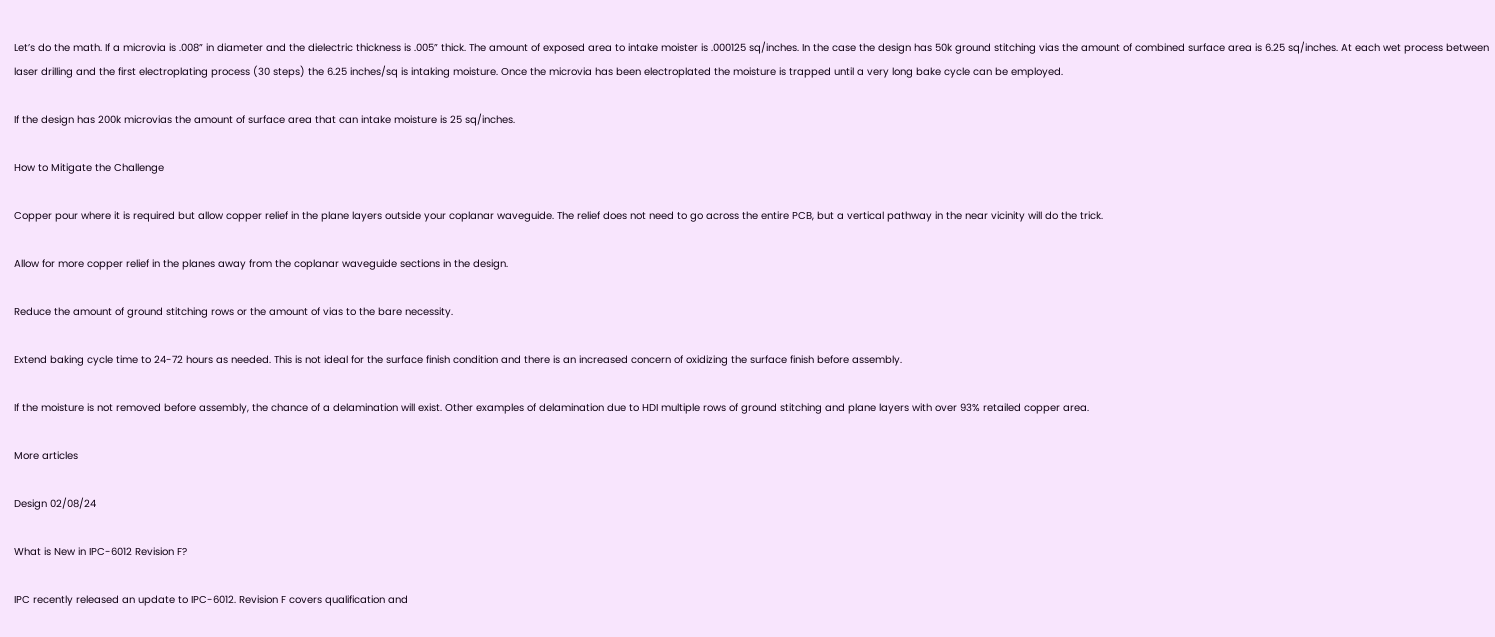Let’s do the math. If a microvia is .008” in diameter and the dielectric thickness is .005” thick. The amount of exposed area to intake moister is .000125 sq/inches. In the case the design has 50k ground stitching vias the amount of combined surface area is 6.25 sq/inches. At each wet process between laser drilling and the first electroplating process (30 steps) the 6.25 inches/sq is intaking moisture. Once the microvia has been electroplated the moisture is trapped until a very long bake cycle can be employed.

If the design has 200k microvias the amount of surface area that can intake moisture is 25 sq/inches.

How to Mitigate the Challenge

Copper pour where it is required but allow copper relief in the plane layers outside your coplanar waveguide. The relief does not need to go across the entire PCB, but a vertical pathway in the near vicinity will do the trick.

Allow for more copper relief in the planes away from the coplanar waveguide sections in the design.

Reduce the amount of ground stitching rows or the amount of vias to the bare necessity.

Extend baking cycle time to 24-72 hours as needed. This is not ideal for the surface finish condition and there is an increased concern of oxidizing the surface finish before assembly.

If the moisture is not removed before assembly, the chance of a delamination will exist. Other examples of delamination due to HDI multiple rows of ground stitching and plane layers with over 93% retailed copper area.

More articles

Design 02/08/24

What is New in IPC-6012 Revision F?

IPC recently released an update to IPC-6012. Revision F covers qualification and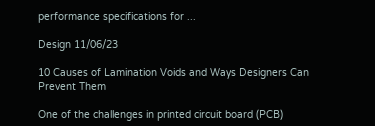performance specifications for ...

Design 11/06/23

10 Causes of Lamination Voids and Ways Designers Can Prevent Them

One of the challenges in printed circuit board (PCB)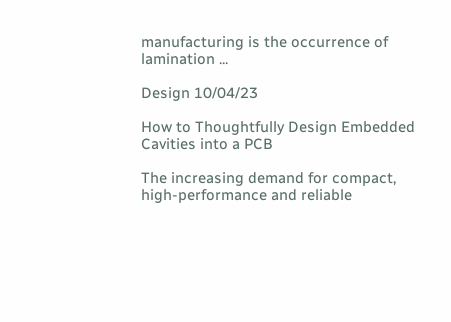manufacturing is the occurrence of lamination ...

Design 10/04/23

How to Thoughtfully Design Embedded Cavities into a PCB

The increasing demand for compact, high-performance and reliable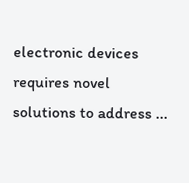electronic devices requires novel solutions to address ...